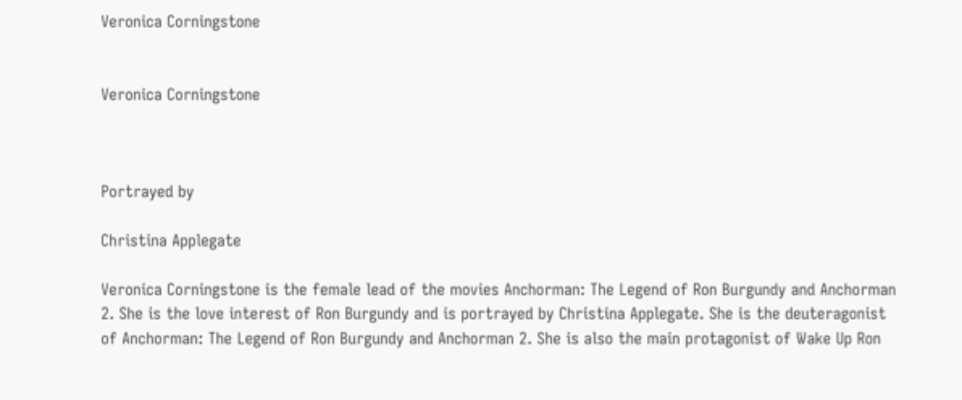Veronica Corningstone


Veronica Corningstone



Portrayed by

Christina Applegate

Veronica Corningstone is the female lead of the movies Anchorman: The Legend of Ron Burgundy and Anchorman 2. She is the love interest of Ron Burgundy and is portrayed by Christina Applegate. She is the deuteragonist of Anchorman: The Legend of Ron Burgundy and Anchorman 2. She is also the main protagonist of Wake Up Ron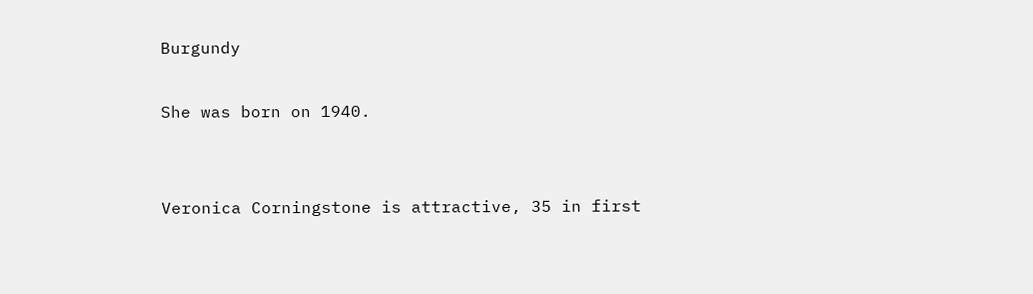Burgundy

She was born on 1940.


Veronica Corningstone is attractive, 35 in first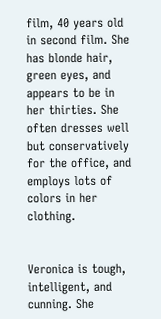film, 40 years old in second film. She has blonde hair, green eyes, and appears to be in her thirties. She often dresses well but conservatively for the office, and employs lots of colors in her clothing.


Veronica is tough, intelligent, and cunning. She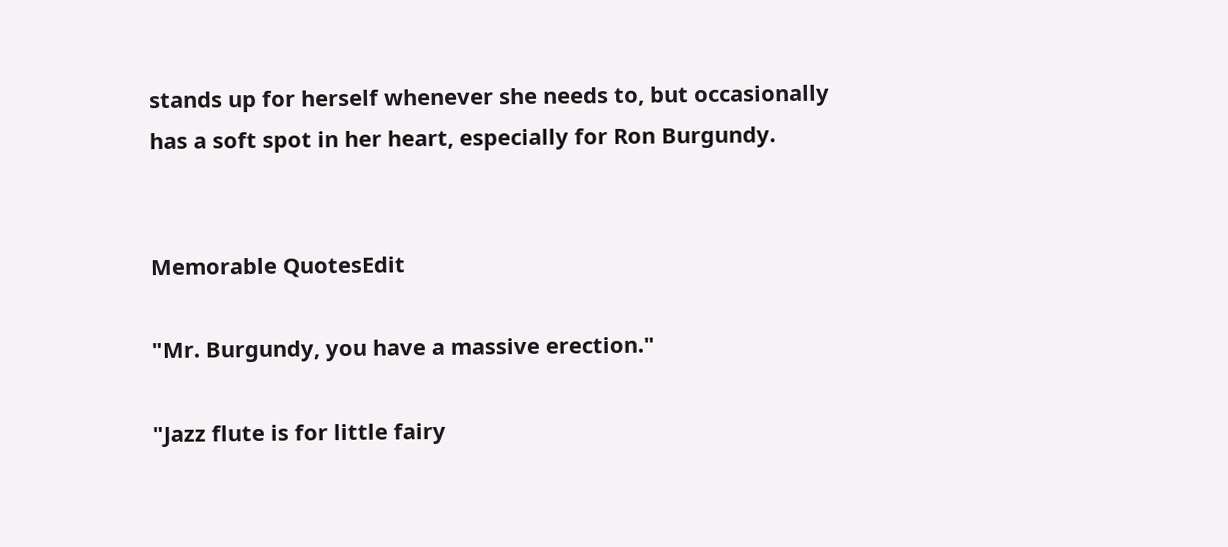stands up for herself whenever she needs to, but occasionally has a soft spot in her heart, especially for Ron Burgundy.


Memorable QuotesEdit

"Mr. Burgundy, you have a massive erection."

"Jazz flute is for little fairy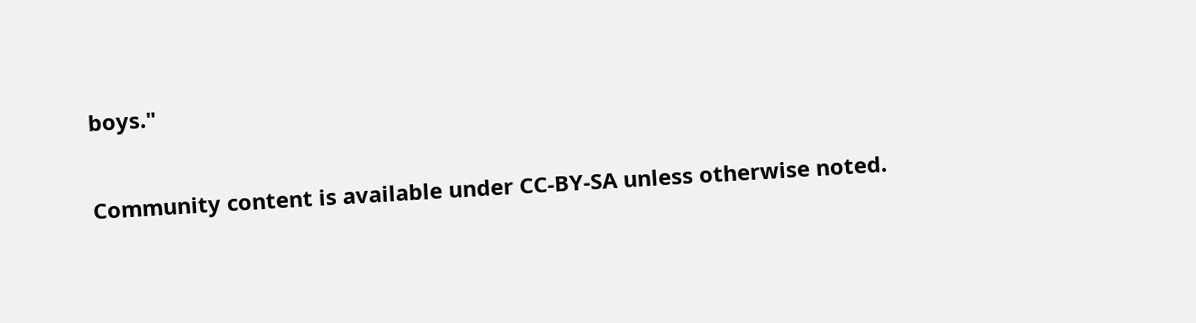boys."

Community content is available under CC-BY-SA unless otherwise noted.